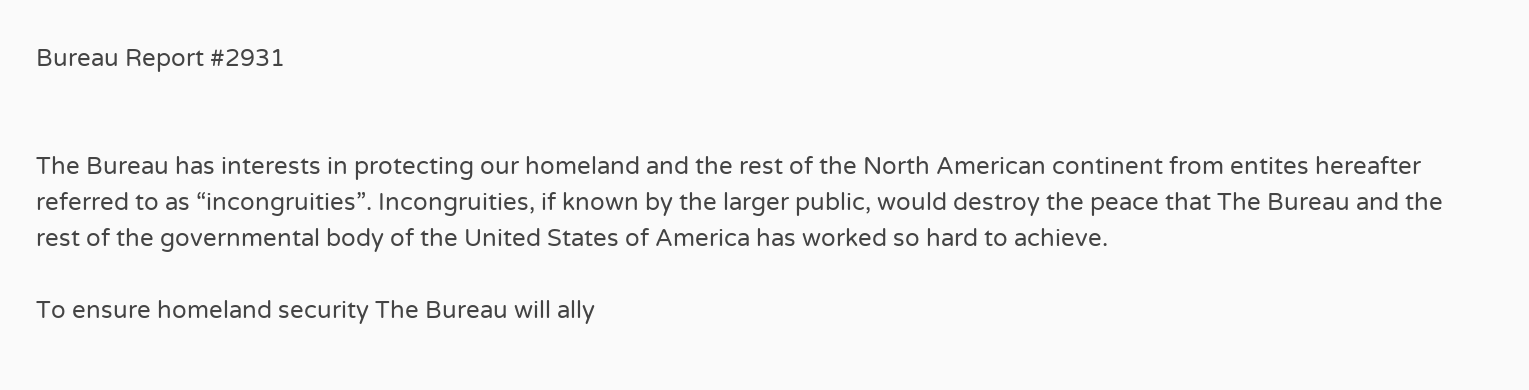Bureau Report #2931


The Bureau has interests in protecting our homeland and the rest of the North American continent from entites hereafter referred to as “incongruities”. Incongruities, if known by the larger public, would destroy the peace that The Bureau and the rest of the governmental body of the United States of America has worked so hard to achieve.

To ensure homeland security The Bureau will ally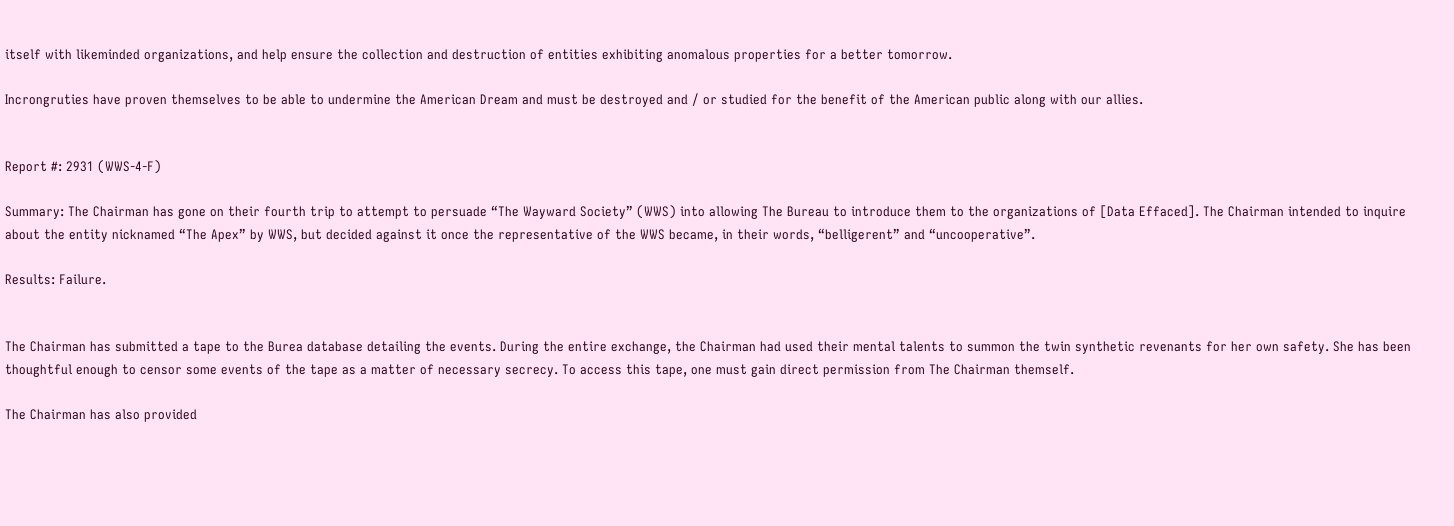itself with likeminded organizations, and help ensure the collection and destruction of entities exhibiting anomalous properties for a better tomorrow.

Incrongruties have proven themselves to be able to undermine the American Dream and must be destroyed and / or studied for the benefit of the American public along with our allies.


Report #: 2931 (WWS-4-F)

Summary: The Chairman has gone on their fourth trip to attempt to persuade “The Wayward Society” (WWS) into allowing The Bureau to introduce them to the organizations of [Data Effaced]. The Chairman intended to inquire about the entity nicknamed “The Apex” by WWS, but decided against it once the representative of the WWS became, in their words, “belligerent” and “uncooperative”.

Results: Failure.


The Chairman has submitted a tape to the Burea database detailing the events. During the entire exchange, the Chairman had used their mental talents to summon the twin synthetic revenants for her own safety. She has been thoughtful enough to censor some events of the tape as a matter of necessary secrecy. To access this tape, one must gain direct permission from The Chairman themself.

The Chairman has also provided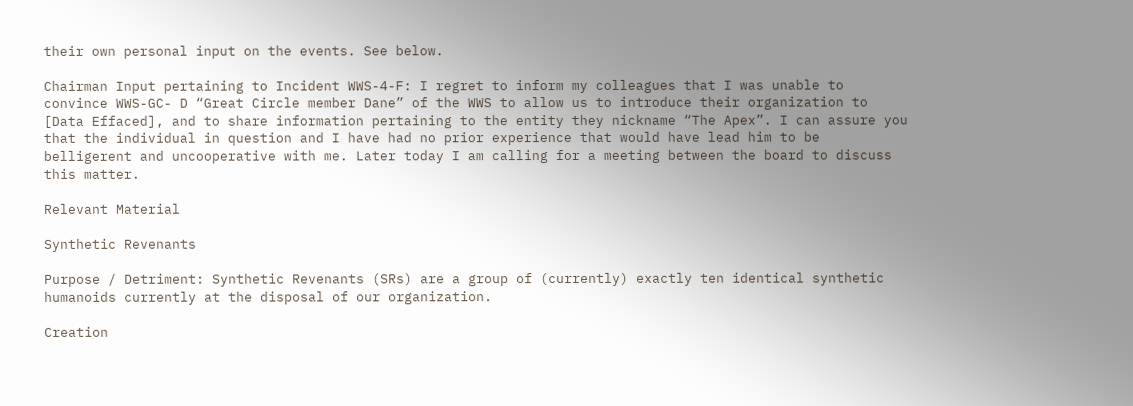their own personal input on the events. See below.

Chairman Input pertaining to Incident WWS-4-F: I regret to inform my colleagues that I was unable to convince WWS-GC- D “Great Circle member Dane” of the WWS to allow us to introduce their organization to [Data Effaced], and to share information pertaining to the entity they nickname “The Apex”. I can assure you that the individual in question and I have had no prior experience that would have lead him to be belligerent and uncooperative with me. Later today I am calling for a meeting between the board to discuss this matter.

Relevant Material

Synthetic Revenants

Purpose / Detriment: Synthetic Revenants (SRs) are a group of (currently) exactly ten identical synthetic humanoids currently at the disposal of our organization.

Creation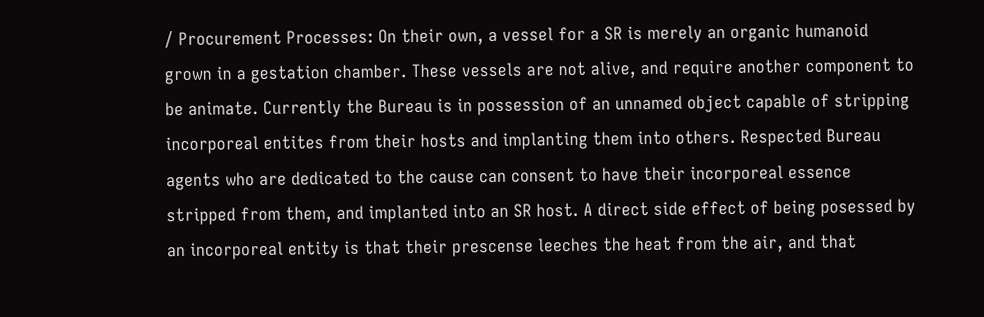/ Procurement Processes: On their own, a vessel for a SR is merely an organic humanoid grown in a gestation chamber. These vessels are not alive, and require another component to be animate. Currently the Bureau is in possession of an unnamed object capable of stripping incorporeal entites from their hosts and implanting them into others. Respected Bureau agents who are dedicated to the cause can consent to have their incorporeal essence stripped from them, and implanted into an SR host. A direct side effect of being posessed by an incorporeal entity is that their prescense leeches the heat from the air, and that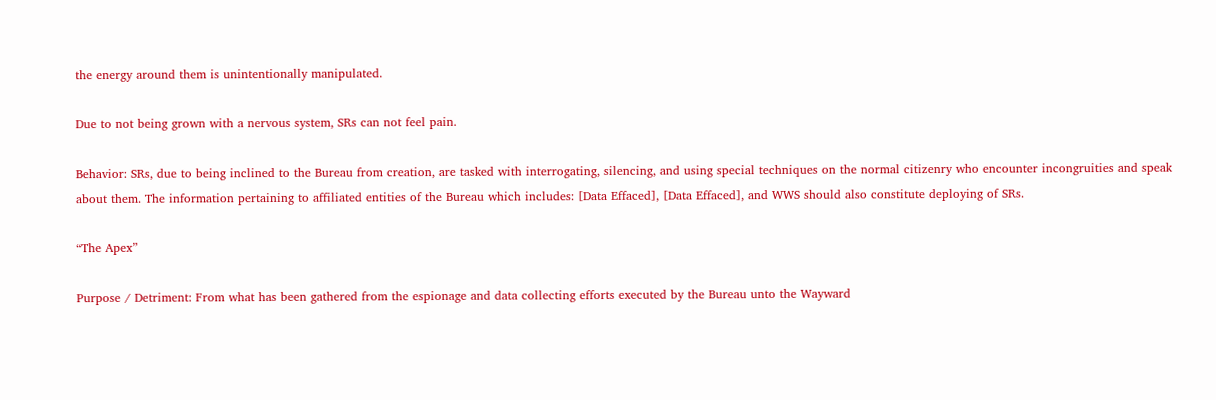the energy around them is unintentionally manipulated.

Due to not being grown with a nervous system, SRs can not feel pain.

Behavior: SRs, due to being inclined to the Bureau from creation, are tasked with interrogating, silencing, and using special techniques on the normal citizenry who encounter incongruities and speak about them. The information pertaining to affiliated entities of the Bureau which includes: [Data Effaced], [Data Effaced], and WWS should also constitute deploying of SRs.

“The Apex”

Purpose / Detriment: From what has been gathered from the espionage and data collecting efforts executed by the Bureau unto the Wayward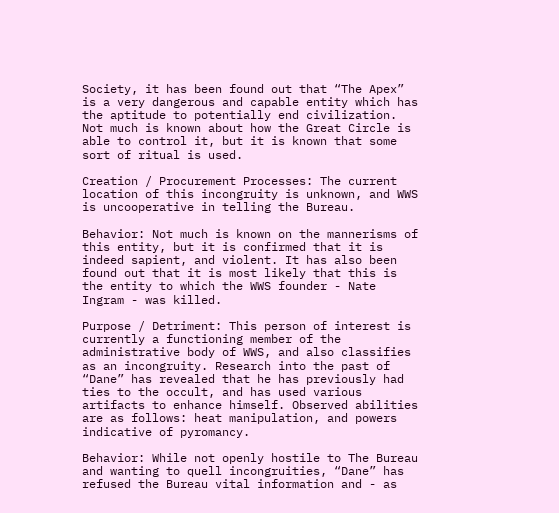Society, it has been found out that “The Apex” is a very dangerous and capable entity which has the aptitude to potentially end civilization. Not much is known about how the Great Circle is able to control it, but it is known that some sort of ritual is used.

Creation / Procurement Processes: The current location of this incongruity is unknown, and WWS is uncooperative in telling the Bureau.

Behavior: Not much is known on the mannerisms of this entity, but it is confirmed that it is indeed sapient, and violent. It has also been found out that it is most likely that this is the entity to which the WWS founder - Nate Ingram - was killed.

Purpose / Detriment: This person of interest is currently a functioning member of the administrative body of WWS, and also classifies as an incongruity. Research into the past of “Dane” has revealed that he has previously had ties to the occult, and has used various artifacts to enhance himself. Observed abilities are as follows: heat manipulation, and powers indicative of pyromancy.

Behavior: While not openly hostile to The Bureau and wanting to quell incongruities, “Dane” has refused the Bureau vital information and - as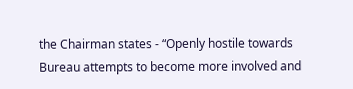the Chairman states - “Openly hostile towards Bureau attempts to become more involved and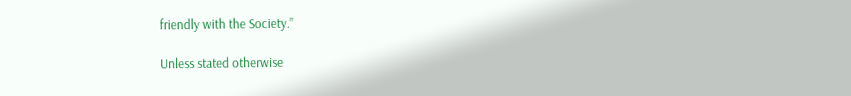friendly with the Society.”

Unless stated otherwise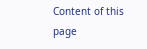Content of this page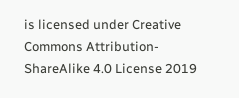is licensed under Creative Commons Attribution-ShareAlike 4.0 License 2019